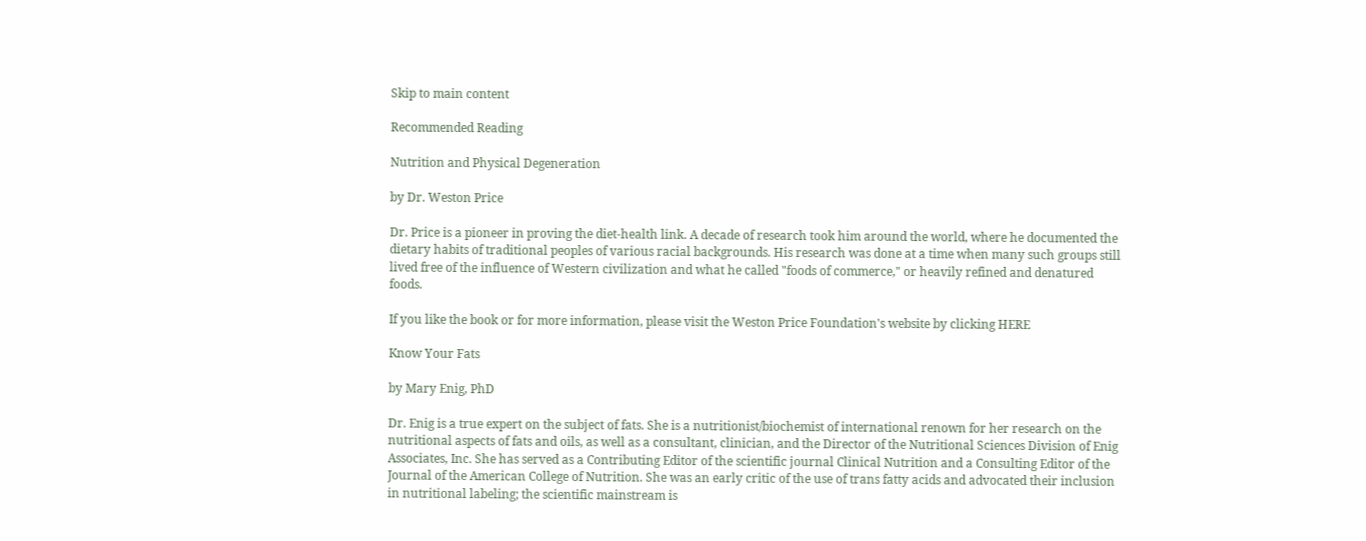Skip to main content

Recommended Reading

Nutrition and Physical Degeneration

by Dr. Weston Price

Dr. Price is a pioneer in proving the diet-health link. A decade of research took him around the world, where he documented the dietary habits of traditional peoples of various racial backgrounds. His research was done at a time when many such groups still lived free of the influence of Western civilization and what he called "foods of commerce," or heavily refined and denatured foods.

If you like the book or for more information, please visit the Weston Price Foundation's website by clicking HERE

Know Your Fats

by Mary Enig, PhD

Dr. Enig is a true expert on the subject of fats. She is a nutritionist/biochemist of international renown for her research on the nutritional aspects of fats and oils, as well as a consultant, clinician, and the Director of the Nutritional Sciences Division of Enig Associates, Inc. She has served as a Contributing Editor of the scientific journal Clinical Nutrition and a Consulting Editor of the Journal of the American College of Nutrition. She was an early critic of the use of trans fatty acids and advocated their inclusion in nutritional labeling; the scientific mainstream is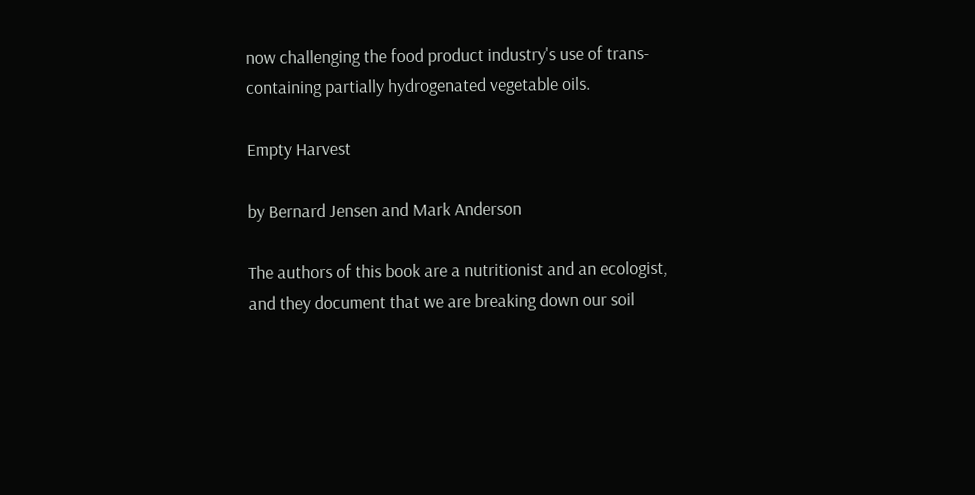now challenging the food product industry's use of trans-containing partially hydrogenated vegetable oils.

Empty Harvest

by Bernard Jensen and Mark Anderson

The authors of this book are a nutritionist and an ecologist, and they document that we are breaking down our soil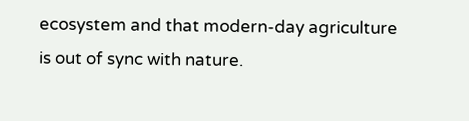ecosystem and that modern-day agriculture is out of sync with nature.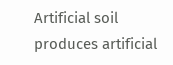Artificial soil produces artificial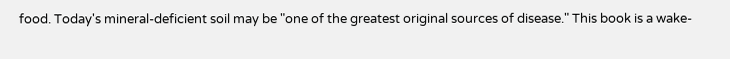food. Today's mineral-deficient soil may be "one of the greatest original sources of disease." This book is a wake-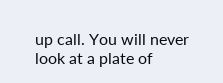up call. You will never look at a plate of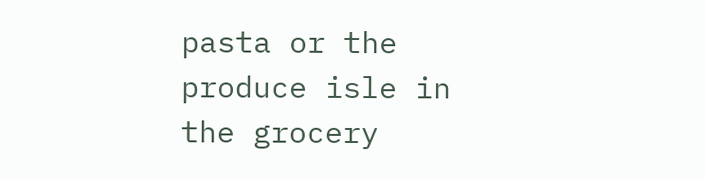pasta or the produce isle in the grocery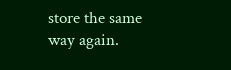store the same way again.